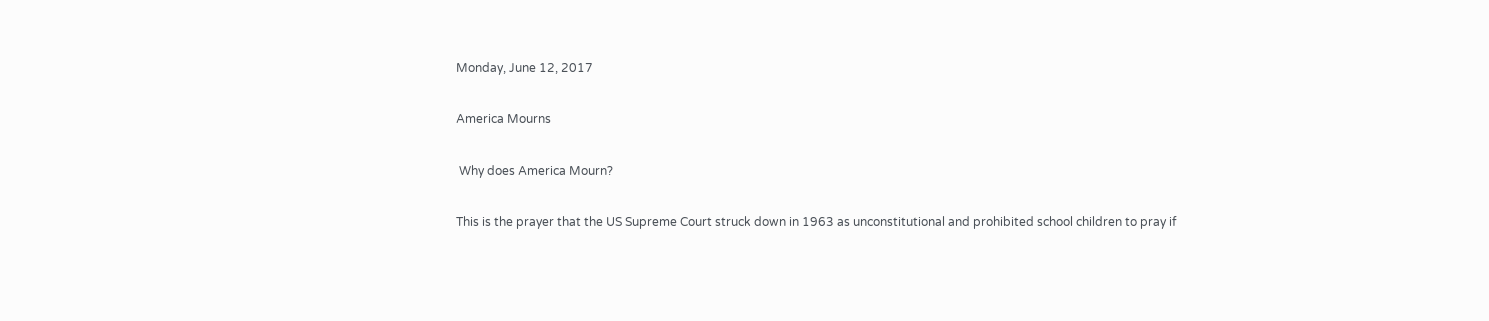Monday, June 12, 2017

America Mourns

 Why does America Mourn?

This is the prayer that the US Supreme Court struck down in 1963 as unconstitutional and prohibited school children to pray if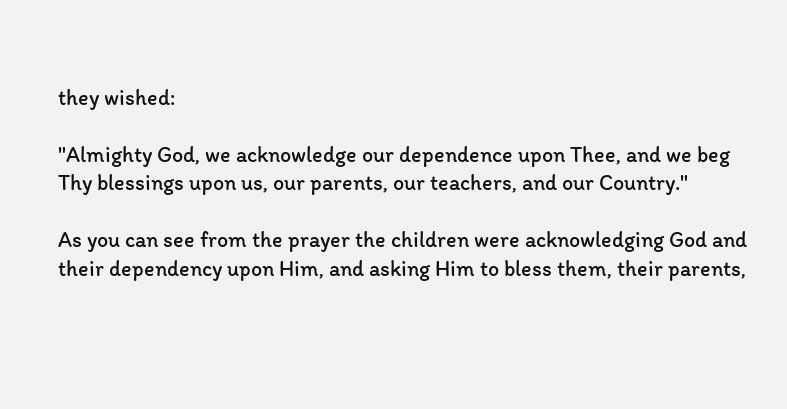they wished:

"Almighty God, we acknowledge our dependence upon Thee, and we beg Thy blessings upon us, our parents, our teachers, and our Country."

As you can see from the prayer the children were acknowledging God and their dependency upon Him, and asking Him to bless them, their parents,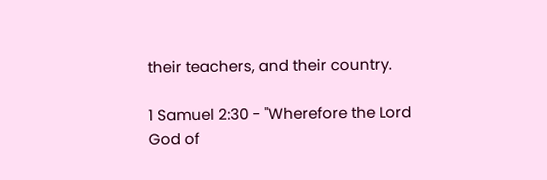their teachers, and their country.

1 Samuel 2:30 - "Wherefore the Lord God of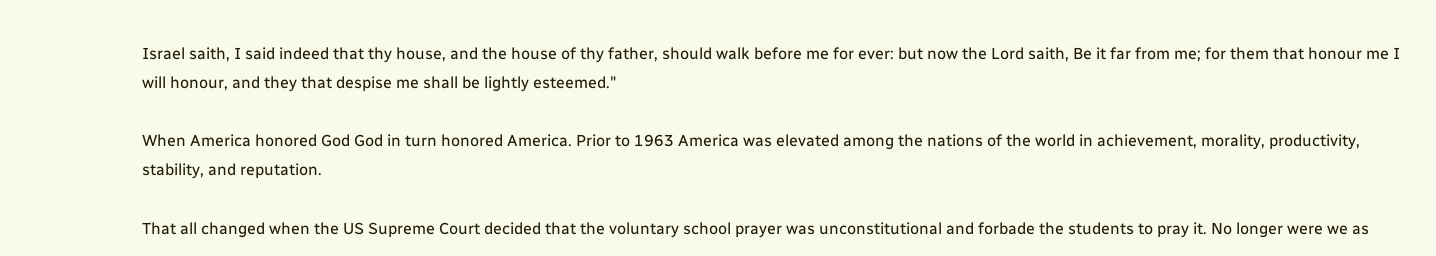Israel saith, I said indeed that thy house, and the house of thy father, should walk before me for ever: but now the Lord saith, Be it far from me; for them that honour me I will honour, and they that despise me shall be lightly esteemed."

When America honored God God in turn honored America. Prior to 1963 America was elevated among the nations of the world in achievement, morality, productivity, stability, and reputation.

That all changed when the US Supreme Court decided that the voluntary school prayer was unconstitutional and forbade the students to pray it. No longer were we as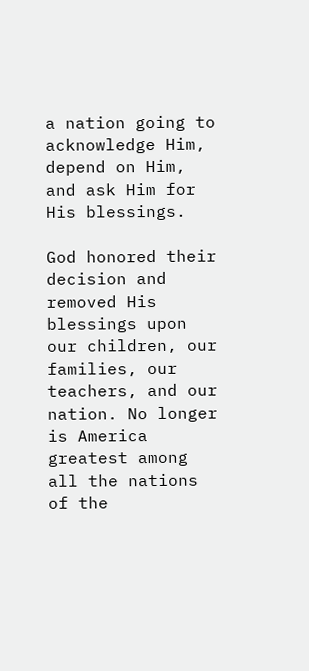a nation going to acknowledge Him, depend on Him, and ask Him for His blessings.

God honored their decision and removed His blessings upon our children, our families, our teachers, and our nation. No longer is America greatest among all the nations of the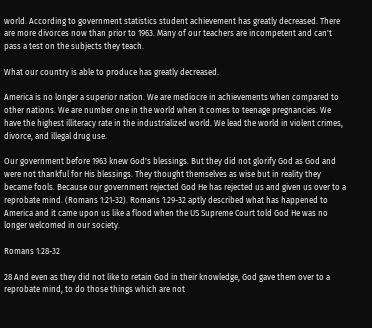world. According to government statistics student achievement has greatly decreased. There are more divorces now than prior to 1963. Many of our teachers are incompetent and can't pass a test on the subjects they teach.

What our country is able to produce has greatly decreased.

America is no longer a superior nation. We are mediocre in achievements when compared to other nations. We are number one in the world when it comes to teenage pregnancies. We have the highest illiteracy rate in the industrialized world. We lead the world in violent crimes, divorce, and illegal drug use.

Our government before 1963 knew God's blessings. But they did not glorify God as God and were not thankful for His blessings. They thought themselves as wise but in reality they became fools. Because our government rejected God He has rejected us and given us over to a reprobate mind. (Romans 1:21-32). Romans 1:29-32 aptly described what has happened to America and it came upon us like a flood when the US Supreme Court told God He was no longer welcomed in our society.

Romans 1:28-32

28 And even as they did not like to retain God in their knowledge, God gave them over to a reprobate mind, to do those things which are not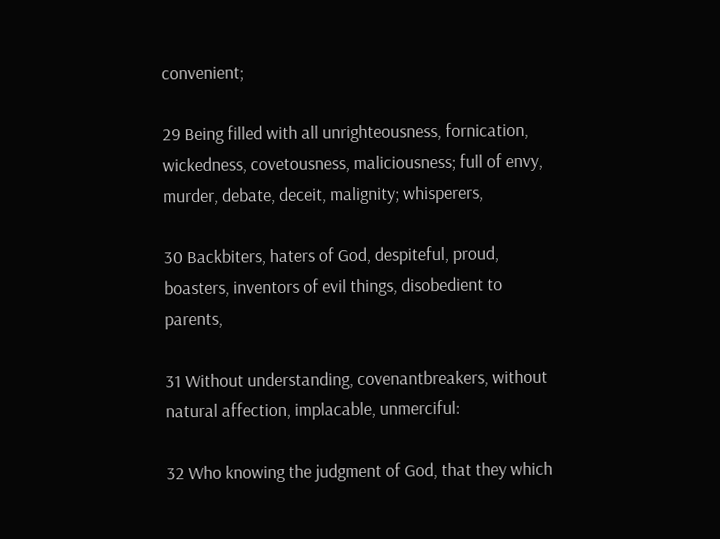convenient;

29 Being filled with all unrighteousness, fornication, wickedness, covetousness, maliciousness; full of envy, murder, debate, deceit, malignity; whisperers,

30 Backbiters, haters of God, despiteful, proud, boasters, inventors of evil things, disobedient to parents,

31 Without understanding, covenantbreakers, without natural affection, implacable, unmerciful:

32 Who knowing the judgment of God, that they which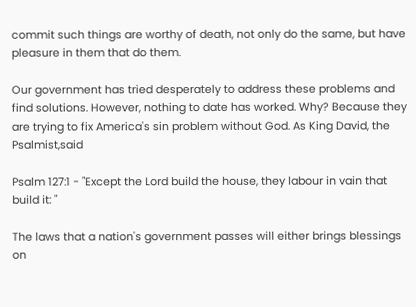commit such things are worthy of death, not only do the same, but have pleasure in them that do them.

Our government has tried desperately to address these problems and find solutions. However, nothing to date has worked. Why? Because they are trying to fix America's sin problem without God. As King David, the Psalmist,said

Psalm 127:1 - "Except the Lord build the house, they labour in vain that build it: "

The laws that a nation's government passes will either brings blessings on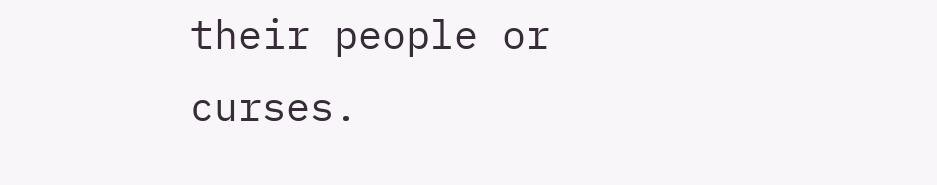their people or curses.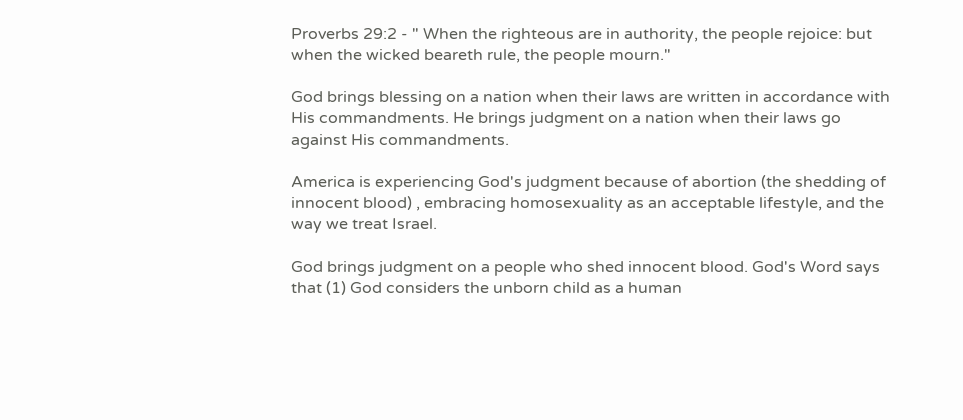Proverbs 29:2 - " When the righteous are in authority, the people rejoice: but when the wicked beareth rule, the people mourn."

God brings blessing on a nation when their laws are written in accordance with His commandments. He brings judgment on a nation when their laws go against His commandments.

America is experiencing God's judgment because of abortion (the shedding of innocent blood) , embracing homosexuality as an acceptable lifestyle, and the way we treat Israel.

God brings judgment on a people who shed innocent blood. God's Word says that (1) God considers the unborn child as a human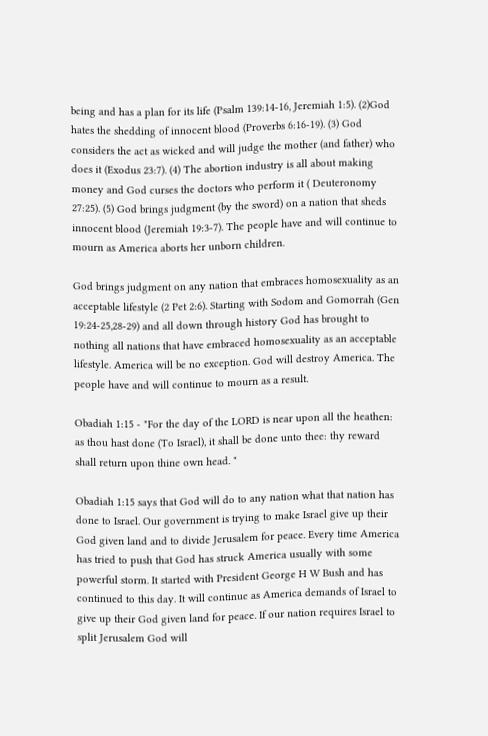being and has a plan for its life (Psalm 139:14-16, Jeremiah 1:5). (2)God hates the shedding of innocent blood (Proverbs 6:16-19). (3) God considers the act as wicked and will judge the mother (and father) who does it (Exodus 23:7). (4) The abortion industry is all about making money and God curses the doctors who perform it ( Deuteronomy 27:25). (5) God brings judgment (by the sword) on a nation that sheds innocent blood (Jeremiah 19:3-7). The people have and will continue to mourn as America aborts her unborn children.

God brings judgment on any nation that embraces homosexuality as an acceptable lifestyle (2 Pet 2:6). Starting with Sodom and Gomorrah (Gen 19:24-25,28-29) and all down through history God has brought to nothing all nations that have embraced homosexuality as an acceptable lifestyle. America will be no exception. God will destroy America. The people have and will continue to mourn as a result.

Obadiah 1:15 - "For the day of the LORD is near upon all the heathen: as thou hast done (To Israel), it shall be done unto thee: thy reward shall return upon thine own head. "

Obadiah 1:15 says that God will do to any nation what that nation has done to Israel. Our government is trying to make Israel give up their God given land and to divide Jerusalem for peace. Every time America has tried to push that God has struck America usually with some powerful storm. It started with President George H W Bush and has continued to this day. It will continue as America demands of Israel to give up their God given land for peace. If our nation requires Israel to split Jerusalem God will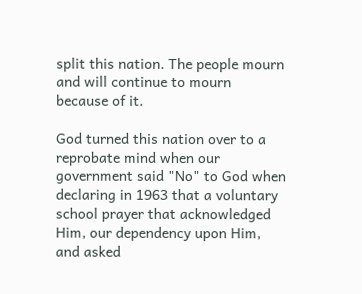split this nation. The people mourn and will continue to mourn because of it.

God turned this nation over to a reprobate mind when our government said "No" to God when declaring in 1963 that a voluntary school prayer that acknowledged Him, our dependency upon Him, and asked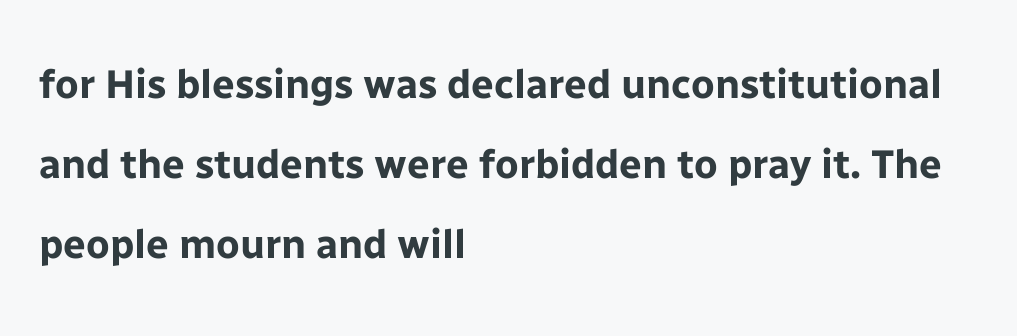for His blessings was declared unconstitutional and the students were forbidden to pray it. The people mourn and will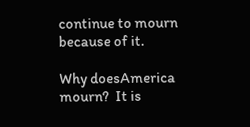continue to mourn because of it.

Why doesAmerica mourn?  It is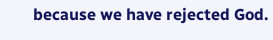because we have rejected God.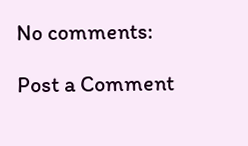No comments:

Post a Comment